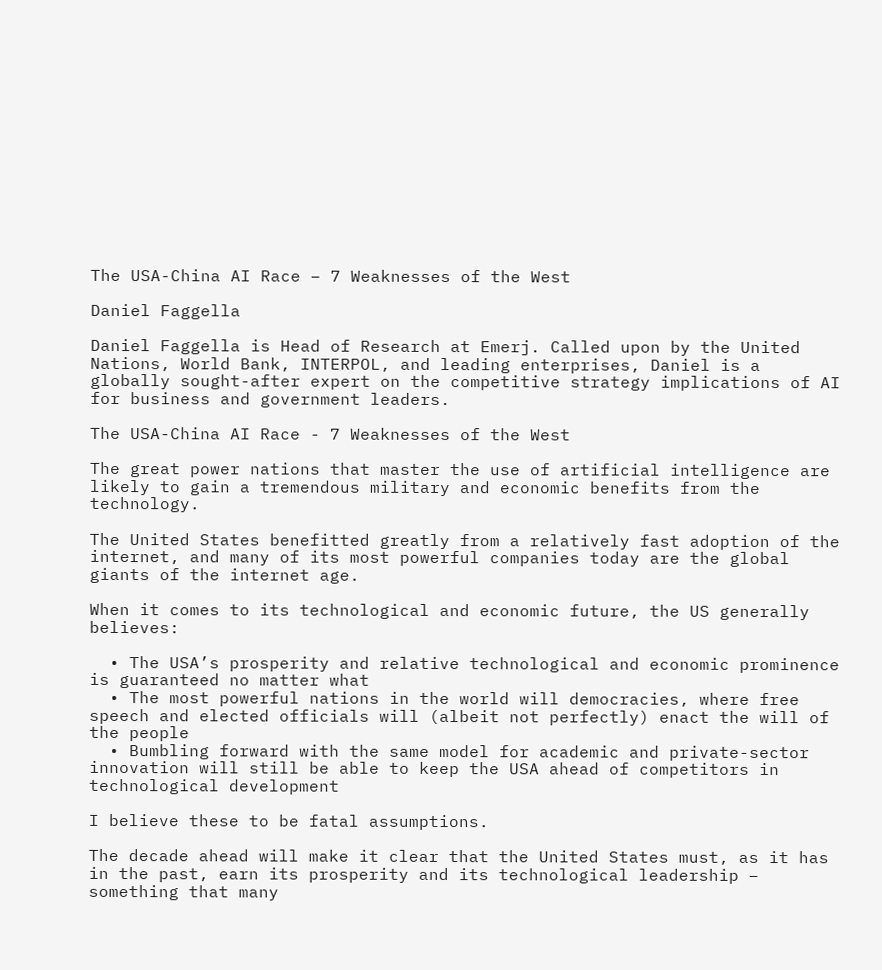The USA-China AI Race – 7 Weaknesses of the West

Daniel Faggella

Daniel Faggella is Head of Research at Emerj. Called upon by the United Nations, World Bank, INTERPOL, and leading enterprises, Daniel is a globally sought-after expert on the competitive strategy implications of AI for business and government leaders.

The USA-China AI Race - 7 Weaknesses of the West

The great power nations that master the use of artificial intelligence are likely to gain a tremendous military and economic benefits from the technology.

The United States benefitted greatly from a relatively fast adoption of the internet, and many of its most powerful companies today are the global giants of the internet age.

When it comes to its technological and economic future, the US generally believes:

  • The USA’s prosperity and relative technological and economic prominence is guaranteed no matter what
  • The most powerful nations in the world will democracies, where free speech and elected officials will (albeit not perfectly) enact the will of the people
  • Bumbling forward with the same model for academic and private-sector innovation will still be able to keep the USA ahead of competitors in technological development

I believe these to be fatal assumptions.

The decade ahead will make it clear that the United States must, as it has in the past, earn its prosperity and its technological leadership – something that many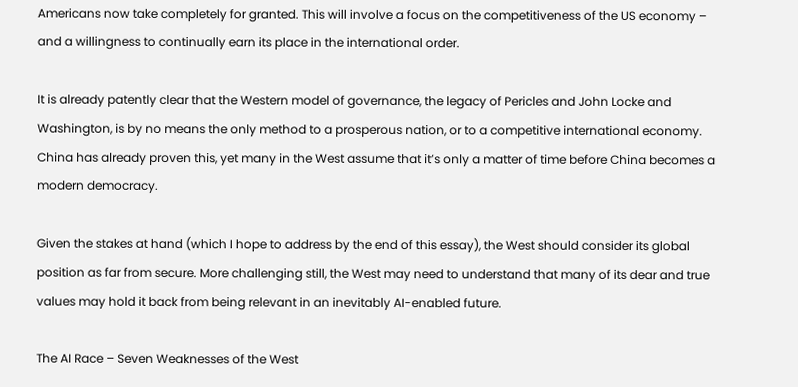Americans now take completely for granted. This will involve a focus on the competitiveness of the US economy – and a willingness to continually earn its place in the international order.

It is already patently clear that the Western model of governance, the legacy of Pericles and John Locke and Washington, is by no means the only method to a prosperous nation, or to a competitive international economy. China has already proven this, yet many in the West assume that it’s only a matter of time before China becomes a modern democracy.

Given the stakes at hand (which I hope to address by the end of this essay), the West should consider its global position as far from secure. More challenging still, the West may need to understand that many of its dear and true values may hold it back from being relevant in an inevitably AI-enabled future.

The AI Race – Seven Weaknesses of the West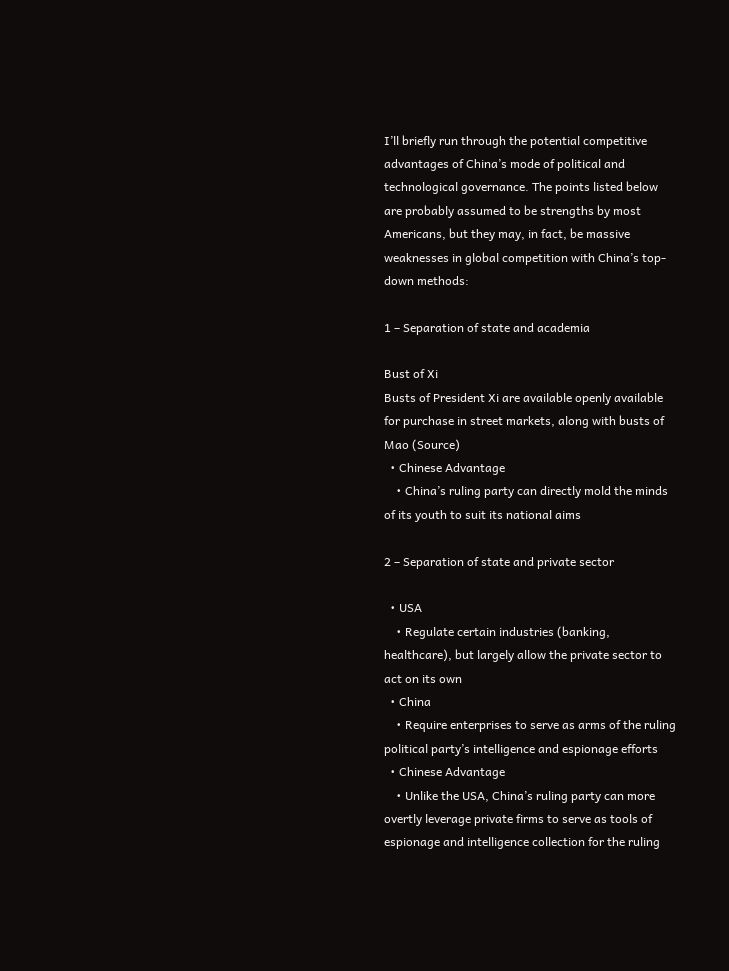I’ll briefly run through the potential competitive advantages of China’s mode of political and technological governance. The points listed below are probably assumed to be strengths by most Americans, but they may, in fact, be massive weaknesses in global competition with China’s top-down methods:

1 – Separation of state and academia

Bust of Xi
Busts of President Xi are available openly available for purchase in street markets, along with busts of Mao (Source)
  • Chinese Advantage
    • China’s ruling party can directly mold the minds of its youth to suit its national aims

2 – Separation of state and private sector

  • USA
    • Regulate certain industries (banking, healthcare), but largely allow the private sector to act on its own
  • China
    • Require enterprises to serve as arms of the ruling political party’s intelligence and espionage efforts
  • Chinese Advantage
    • Unlike the USA, China’s ruling party can more overtly leverage private firms to serve as tools of espionage and intelligence collection for the ruling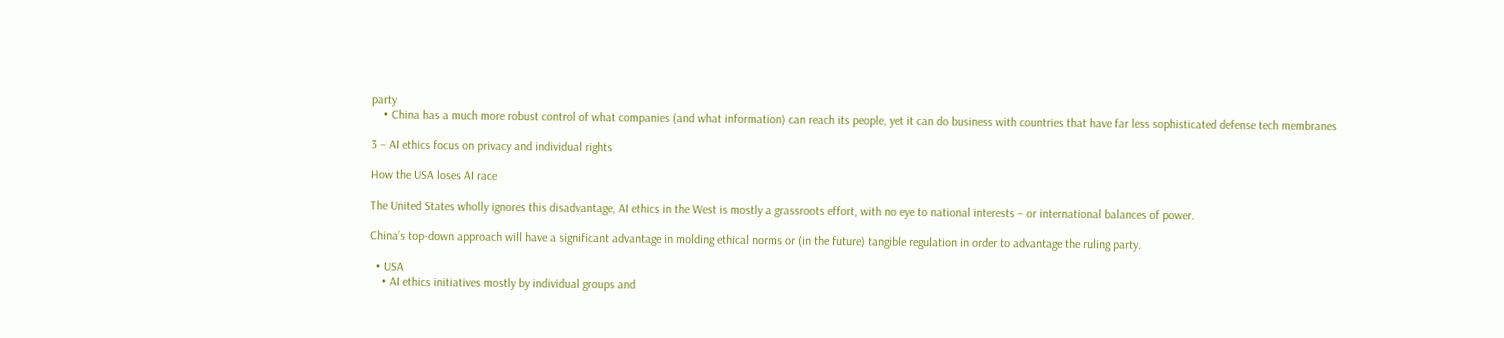party
    • China has a much more robust control of what companies (and what information) can reach its people, yet it can do business with countries that have far less sophisticated defense tech membranes

3 – AI ethics focus on privacy and individual rights

How the USA loses AI race

The United States wholly ignores this disadvantage, AI ethics in the West is mostly a grassroots effort, with no eye to national interests – or international balances of power.

China’s top-down approach will have a significant advantage in molding ethical norms or (in the future) tangible regulation in order to advantage the ruling party.

  • USA
    • AI ethics initiatives mostly by individual groups and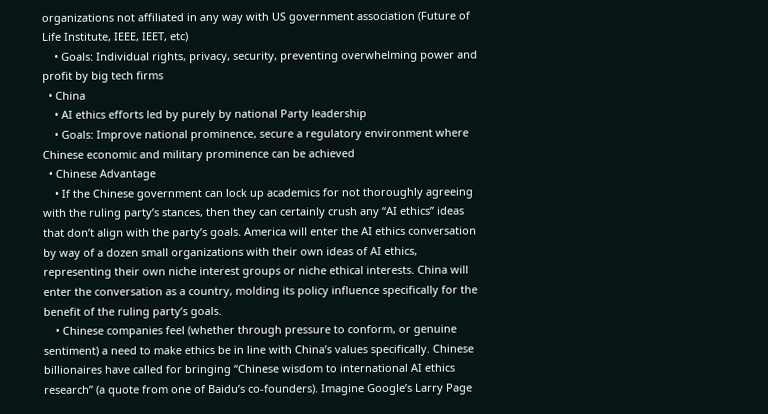organizations not affiliated in any way with US government association (Future of Life Institute, IEEE, IEET, etc)
    • Goals: Individual rights, privacy, security, preventing overwhelming power and profit by big tech firms
  • China
    • AI ethics efforts led by purely by national Party leadership
    • Goals: Improve national prominence, secure a regulatory environment where Chinese economic and military prominence can be achieved
  • Chinese Advantage
    • If the Chinese government can lock up academics for not thoroughly agreeing with the ruling party’s stances, then they can certainly crush any “AI ethics” ideas that don’t align with the party’s goals. America will enter the AI ethics conversation by way of a dozen small organizations with their own ideas of AI ethics, representing their own niche interest groups or niche ethical interests. China will enter the conversation as a country, molding its policy influence specifically for the benefit of the ruling party’s goals.
    • Chinese companies feel (whether through pressure to conform, or genuine sentiment) a need to make ethics be in line with China’s values specifically. Chinese billionaires have called for bringing “Chinese wisdom to international AI ethics research” (a quote from one of Baidu’s co-founders). Imagine Google’s Larry Page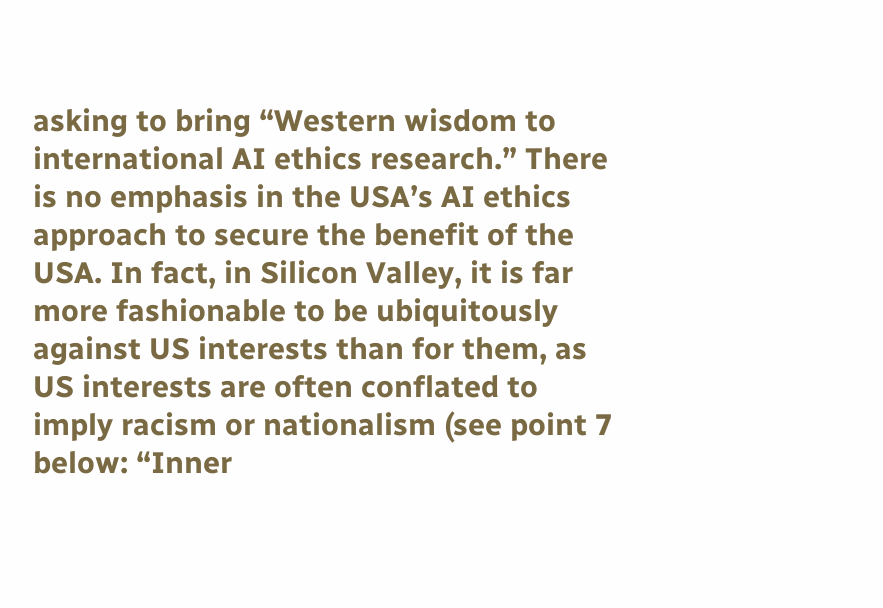asking to bring “Western wisdom to international AI ethics research.” There is no emphasis in the USA’s AI ethics approach to secure the benefit of the USA. In fact, in Silicon Valley, it is far more fashionable to be ubiquitously against US interests than for them, as US interests are often conflated to imply racism or nationalism (see point 7 below: “Inner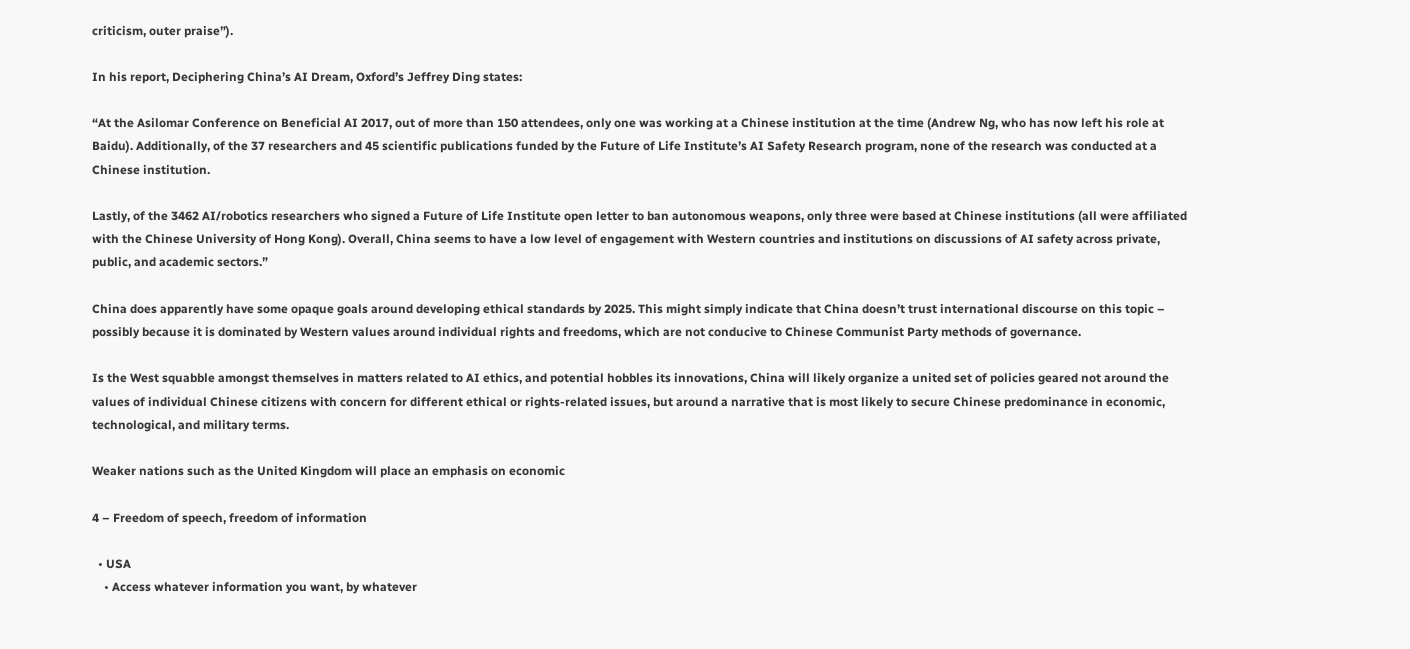criticism, outer praise”).

In his report, Deciphering China’s AI Dream, Oxford’s Jeffrey Ding states:

“At the Asilomar Conference on Beneficial AI 2017, out of more than 150 attendees, only one was working at a Chinese institution at the time (Andrew Ng, who has now left his role at Baidu). Additionally, of the 37 researchers and 45 scientific publications funded by the Future of Life Institute’s AI Safety Research program, none of the research was conducted at a Chinese institution.

Lastly, of the 3462 AI/robotics researchers who signed a Future of Life Institute open letter to ban autonomous weapons, only three were based at Chinese institutions (all were affiliated with the Chinese University of Hong Kong). Overall, China seems to have a low level of engagement with Western countries and institutions on discussions of AI safety across private, public, and academic sectors.”

China does apparently have some opaque goals around developing ethical standards by 2025. This might simply indicate that China doesn’t trust international discourse on this topic – possibly because it is dominated by Western values around individual rights and freedoms, which are not conducive to Chinese Communist Party methods of governance.

Is the West squabble amongst themselves in matters related to AI ethics, and potential hobbles its innovations, China will likely organize a united set of policies geared not around the values of individual Chinese citizens with concern for different ethical or rights-related issues, but around a narrative that is most likely to secure Chinese predominance in economic, technological, and military terms.

Weaker nations such as the United Kingdom will place an emphasis on economic

4 – Freedom of speech, freedom of information

  • USA
    • Access whatever information you want, by whatever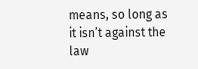means, so long as it isn’t against the law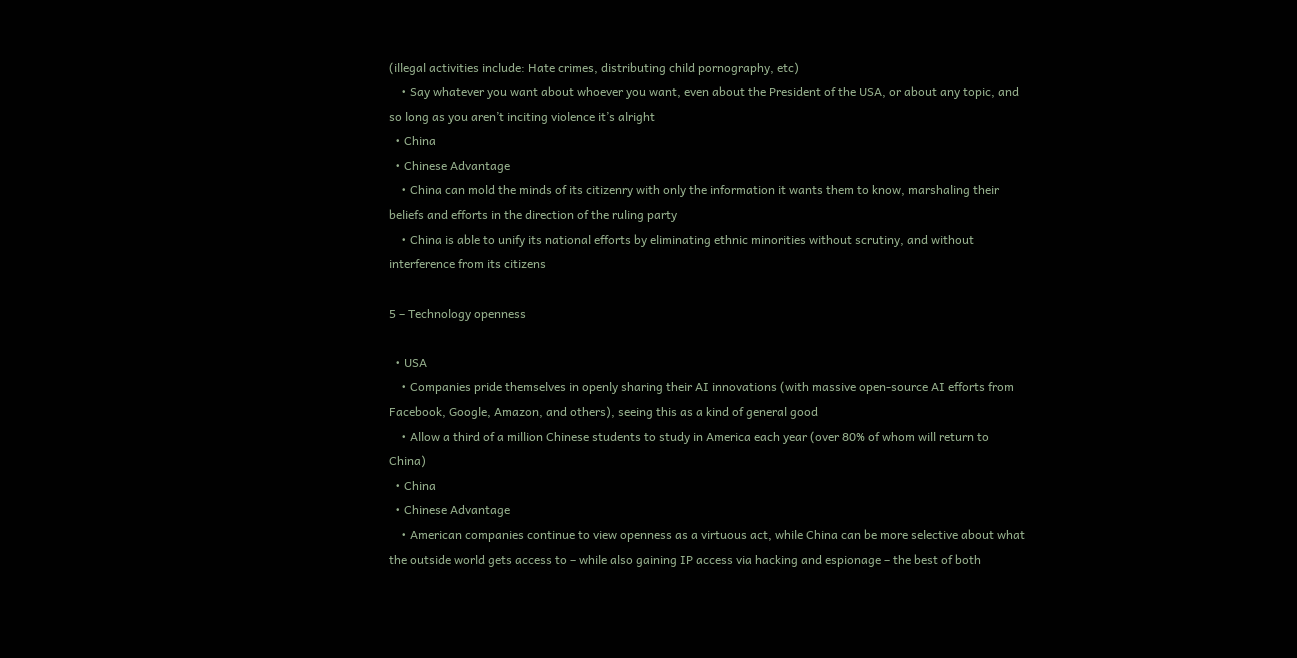(illegal activities include: Hate crimes, distributing child pornography, etc)
    • Say whatever you want about whoever you want, even about the President of the USA, or about any topic, and so long as you aren’t inciting violence it’s alright
  • China
  • Chinese Advantage
    • China can mold the minds of its citizenry with only the information it wants them to know, marshaling their beliefs and efforts in the direction of the ruling party
    • China is able to unify its national efforts by eliminating ethnic minorities without scrutiny, and without interference from its citizens

5 – Technology openness

  • USA
    • Companies pride themselves in openly sharing their AI innovations (with massive open-source AI efforts from Facebook, Google, Amazon, and others), seeing this as a kind of general good
    • Allow a third of a million Chinese students to study in America each year (over 80% of whom will return to China)
  • China
  • Chinese Advantage
    • American companies continue to view openness as a virtuous act, while China can be more selective about what the outside world gets access to – while also gaining IP access via hacking and espionage – the best of both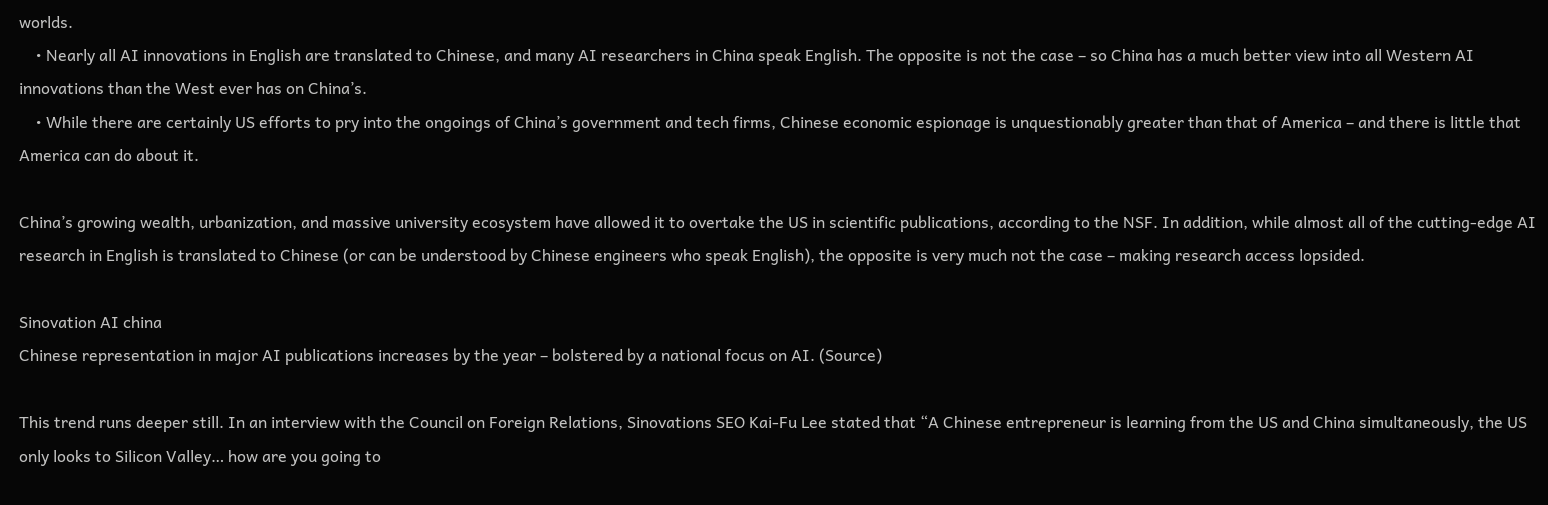worlds.
    • Nearly all AI innovations in English are translated to Chinese, and many AI researchers in China speak English. The opposite is not the case – so China has a much better view into all Western AI innovations than the West ever has on China’s.
    • While there are certainly US efforts to pry into the ongoings of China’s government and tech firms, Chinese economic espionage is unquestionably greater than that of America – and there is little that America can do about it.

China’s growing wealth, urbanization, and massive university ecosystem have allowed it to overtake the US in scientific publications, according to the NSF. In addition, while almost all of the cutting-edge AI research in English is translated to Chinese (or can be understood by Chinese engineers who speak English), the opposite is very much not the case – making research access lopsided.

Sinovation AI china
Chinese representation in major AI publications increases by the year – bolstered by a national focus on AI. (Source)

This trend runs deeper still. In an interview with the Council on Foreign Relations, Sinovations SEO Kai-Fu Lee stated that “A Chinese entrepreneur is learning from the US and China simultaneously, the US only looks to Silicon Valley… how are you going to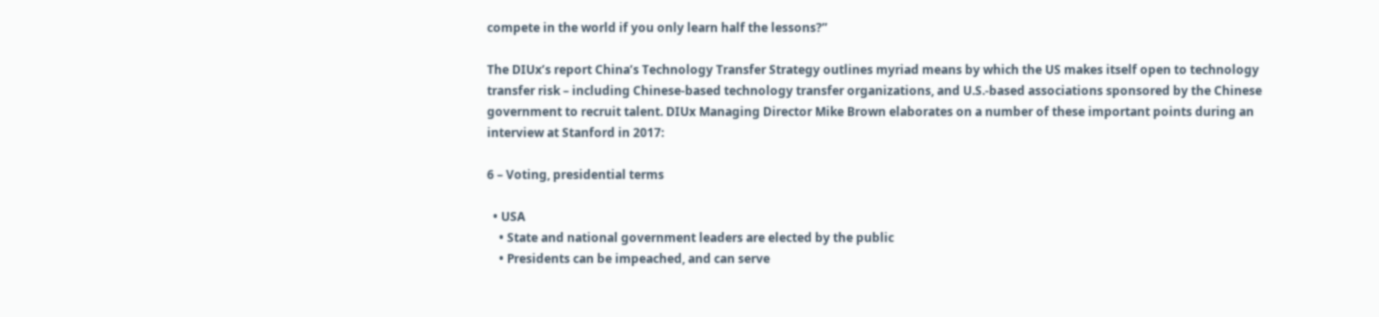compete in the world if you only learn half the lessons?”

The DIUx’s report China’s Technology Transfer Strategy outlines myriad means by which the US makes itself open to technology transfer risk – including Chinese-based technology transfer organizations, and U.S.-based associations sponsored by the Chinese government to recruit talent. DIUx Managing Director Mike Brown elaborates on a number of these important points during an interview at Stanford in 2017:

6 – Voting, presidential terms

  • USA
    • State and national government leaders are elected by the public
    • Presidents can be impeached, and can serve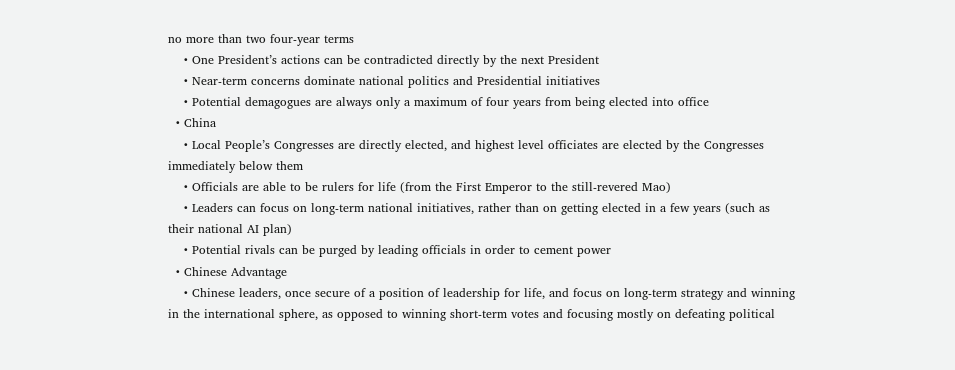no more than two four-year terms
    • One President’s actions can be contradicted directly by the next President
    • Near-term concerns dominate national politics and Presidential initiatives
    • Potential demagogues are always only a maximum of four years from being elected into office
  • China
    • Local People’s Congresses are directly elected, and highest level officiates are elected by the Congresses immediately below them
    • Officials are able to be rulers for life (from the First Emperor to the still-revered Mao)
    • Leaders can focus on long-term national initiatives, rather than on getting elected in a few years (such as their national AI plan)
    • Potential rivals can be purged by leading officials in order to cement power
  • Chinese Advantage
    • Chinese leaders, once secure of a position of leadership for life, and focus on long-term strategy and winning in the international sphere, as opposed to winning short-term votes and focusing mostly on defeating political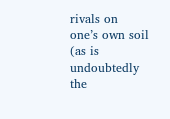rivals on one’s own soil (as is undoubtedly the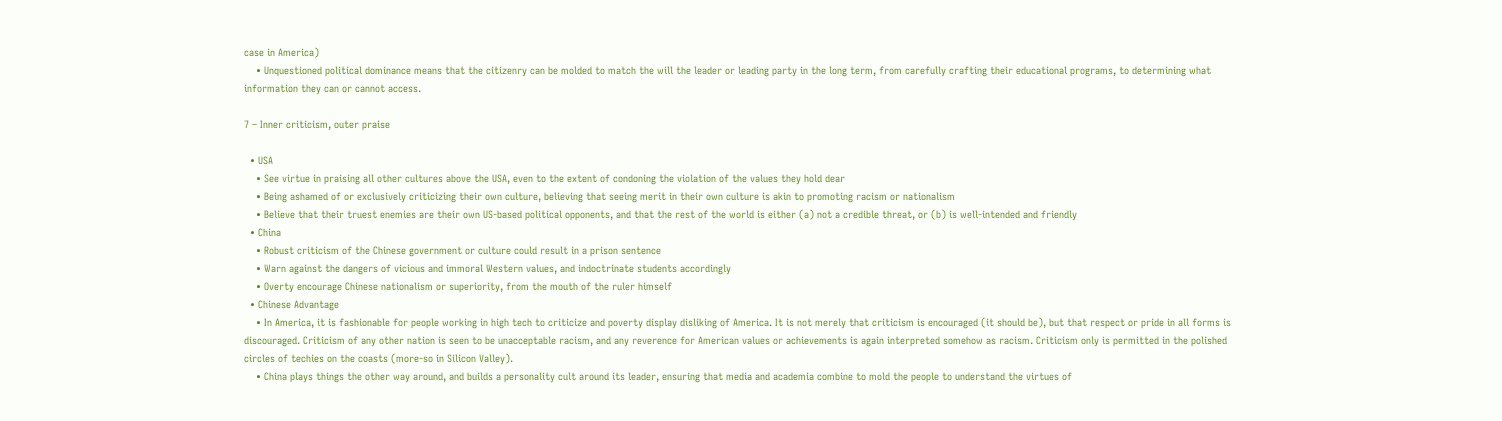case in America)
    • Unquestioned political dominance means that the citizenry can be molded to match the will the leader or leading party in the long term, from carefully crafting their educational programs, to determining what information they can or cannot access.

7 – Inner criticism, outer praise

  • USA
    • See virtue in praising all other cultures above the USA, even to the extent of condoning the violation of the values they hold dear
    • Being ashamed of or exclusively criticizing their own culture, believing that seeing merit in their own culture is akin to promoting racism or nationalism
    • Believe that their truest enemies are their own US-based political opponents, and that the rest of the world is either (a) not a credible threat, or (b) is well-intended and friendly
  • China
    • Robust criticism of the Chinese government or culture could result in a prison sentence
    • Warn against the dangers of vicious and immoral Western values, and indoctrinate students accordingly
    • Overty encourage Chinese nationalism or superiority, from the mouth of the ruler himself
  • Chinese Advantage
    • In America, it is fashionable for people working in high tech to criticize and poverty display disliking of America. It is not merely that criticism is encouraged (it should be), but that respect or pride in all forms is discouraged. Criticism of any other nation is seen to be unacceptable racism, and any reverence for American values or achievements is again interpreted somehow as racism. Criticism only is permitted in the polished circles of techies on the coasts (more-so in Silicon Valley).
    • China plays things the other way around, and builds a personality cult around its leader, ensuring that media and academia combine to mold the people to understand the virtues of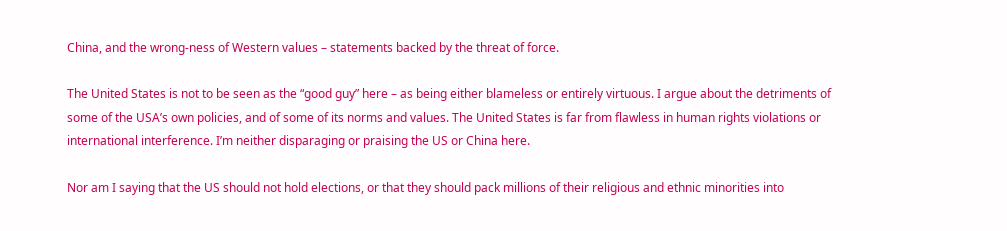China, and the wrong-ness of Western values – statements backed by the threat of force.

The United States is not to be seen as the “good guy” here – as being either blameless or entirely virtuous. I argue about the detriments of some of the USA’s own policies, and of some of its norms and values. The United States is far from flawless in human rights violations or international interference. I’m neither disparaging or praising the US or China here.

Nor am I saying that the US should not hold elections, or that they should pack millions of their religious and ethnic minorities into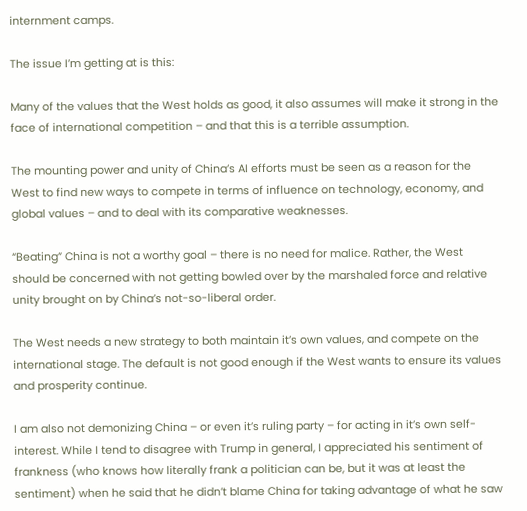internment camps.

The issue I’m getting at is this:

Many of the values that the West holds as good, it also assumes will make it strong in the face of international competition – and that this is a terrible assumption.

The mounting power and unity of China’s AI efforts must be seen as a reason for the West to find new ways to compete in terms of influence on technology, economy, and global values – and to deal with its comparative weaknesses.

“Beating” China is not a worthy goal – there is no need for malice. Rather, the West should be concerned with not getting bowled over by the marshaled force and relative unity brought on by China’s not-so-liberal order.

The West needs a new strategy to both maintain it’s own values, and compete on the international stage. The default is not good enough if the West wants to ensure its values and prosperity continue.

I am also not demonizing China – or even it’s ruling party – for acting in it’s own self-interest. While I tend to disagree with Trump in general, I appreciated his sentiment of frankness (who knows how literally frank a politician can be, but it was at least the sentiment) when he said that he didn’t blame China for taking advantage of what he saw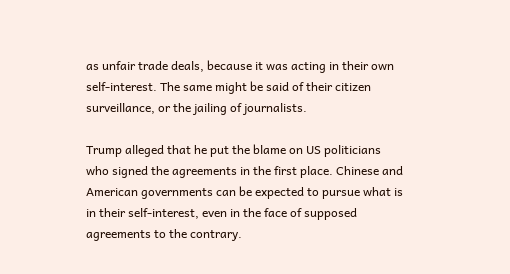as unfair trade deals, because it was acting in their own self-interest. The same might be said of their citizen surveillance, or the jailing of journalists.

Trump alleged that he put the blame on US politicians who signed the agreements in the first place. Chinese and American governments can be expected to pursue what is in their self-interest, even in the face of supposed agreements to the contrary.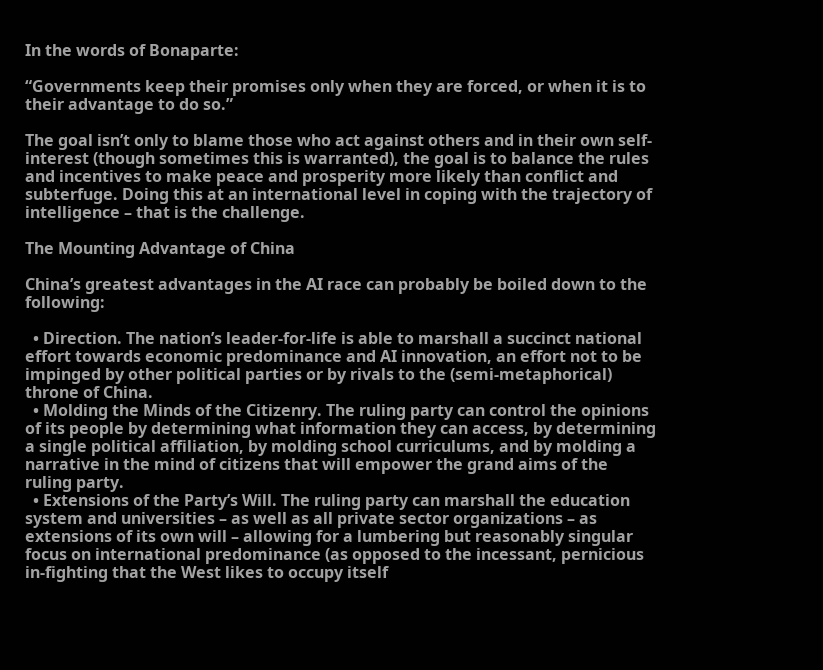In the words of Bonaparte:

“Governments keep their promises only when they are forced, or when it is to their advantage to do so.”

The goal isn’t only to blame those who act against others and in their own self-interest (though sometimes this is warranted), the goal is to balance the rules and incentives to make peace and prosperity more likely than conflict and subterfuge. Doing this at an international level in coping with the trajectory of intelligence – that is the challenge.

The Mounting Advantage of China

China’s greatest advantages in the AI race can probably be boiled down to the following:

  • Direction. The nation’s leader-for-life is able to marshall a succinct national effort towards economic predominance and AI innovation, an effort not to be impinged by other political parties or by rivals to the (semi-metaphorical) throne of China.
  • Molding the Minds of the Citizenry. The ruling party can control the opinions of its people by determining what information they can access, by determining a single political affiliation, by molding school curriculums, and by molding a narrative in the mind of citizens that will empower the grand aims of the ruling party.
  • Extensions of the Party’s Will. The ruling party can marshall the education system and universities – as well as all private sector organizations – as extensions of its own will – allowing for a lumbering but reasonably singular focus on international predominance (as opposed to the incessant, pernicious in-fighting that the West likes to occupy itself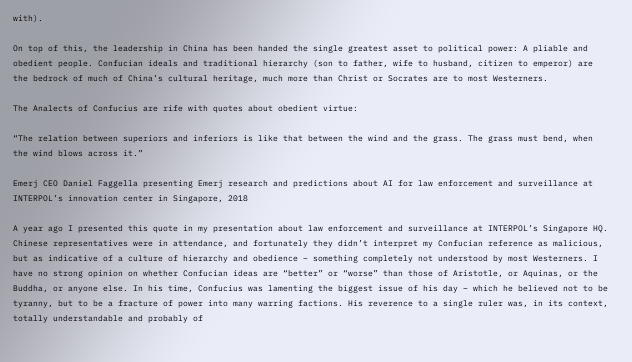with).

On top of this, the leadership in China has been handed the single greatest asset to political power: A pliable and obedient people. Confucian ideals and traditional hierarchy (son to father, wife to husband, citizen to emperor) are the bedrock of much of China’s cultural heritage, much more than Christ or Socrates are to most Westerners.

The Analects of Confucius are rife with quotes about obedient virtue:

“The relation between superiors and inferiors is like that between the wind and the grass. The grass must bend, when the wind blows across it.”

Emerj CEO Daniel Faggella presenting Emerj research and predictions about AI for law enforcement and surveillance at INTERPOL’s innovation center in Singapore, 2018

A year ago I presented this quote in my presentation about law enforcement and surveillance at INTERPOL’s Singapore HQ. Chinese representatives were in attendance, and fortunately they didn’t interpret my Confucian reference as malicious, but as indicative of a culture of hierarchy and obedience – something completely not understood by most Westerners. I have no strong opinion on whether Confucian ideas are “better” or “worse” than those of Aristotle, or Aquinas, or the Buddha, or anyone else. In his time, Confucius was lamenting the biggest issue of his day – which he believed not to be tyranny, but to be a fracture of power into many warring factions. His reverence to a single ruler was, in its context, totally understandable and probably of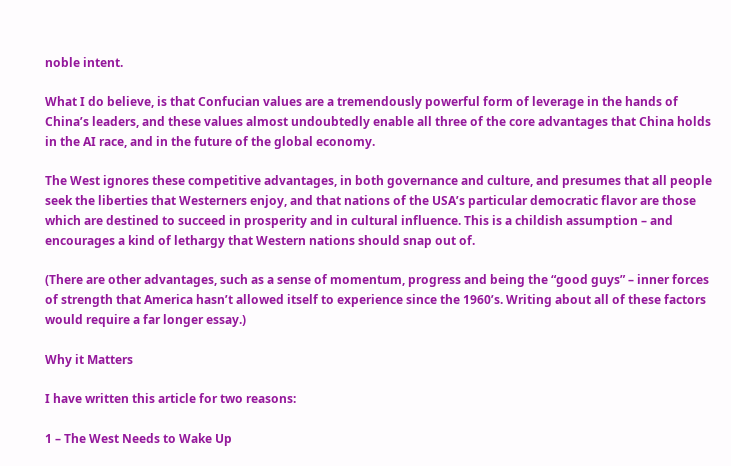noble intent.

What I do believe, is that Confucian values are a tremendously powerful form of leverage in the hands of China’s leaders, and these values almost undoubtedly enable all three of the core advantages that China holds in the AI race, and in the future of the global economy.

The West ignores these competitive advantages, in both governance and culture, and presumes that all people seek the liberties that Westerners enjoy, and that nations of the USA’s particular democratic flavor are those which are destined to succeed in prosperity and in cultural influence. This is a childish assumption – and encourages a kind of lethargy that Western nations should snap out of.

(There are other advantages, such as a sense of momentum, progress and being the “good guys” – inner forces of strength that America hasn’t allowed itself to experience since the 1960’s. Writing about all of these factors would require a far longer essay.)

Why it Matters

I have written this article for two reasons:

1 – The West Needs to Wake Up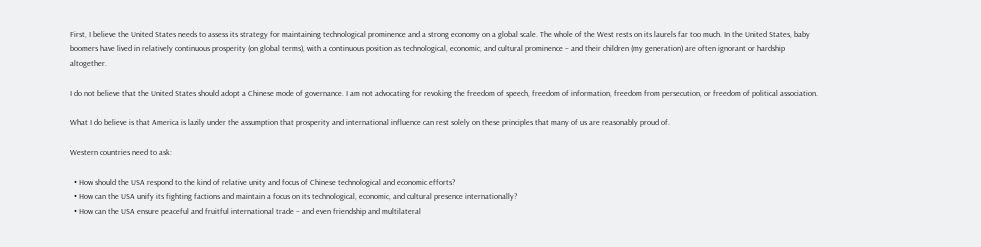First, I believe the United States needs to assess its strategy for maintaining technological prominence and a strong economy on a global scale. The whole of the West rests on its laurels far too much. In the United States, baby boomers have lived in relatively continuous prosperity (on global terms), with a continuous position as technological, economic, and cultural prominence – and their children (my generation) are often ignorant or hardship altogether.

I do not believe that the United States should adopt a Chinese mode of governance. I am not advocating for revoking the freedom of speech, freedom of information, freedom from persecution, or freedom of political association.

What I do believe is that America is lazily under the assumption that prosperity and international influence can rest solely on these principles that many of us are reasonably proud of.

Western countries need to ask:

  • How should the USA respond to the kind of relative unity and focus of Chinese technological and economic efforts?
  • How can the USA unify its fighting factions and maintain a focus on its technological, economic, and cultural presence internationally?
  • How can the USA ensure peaceful and fruitful international trade – and even friendship and multilateral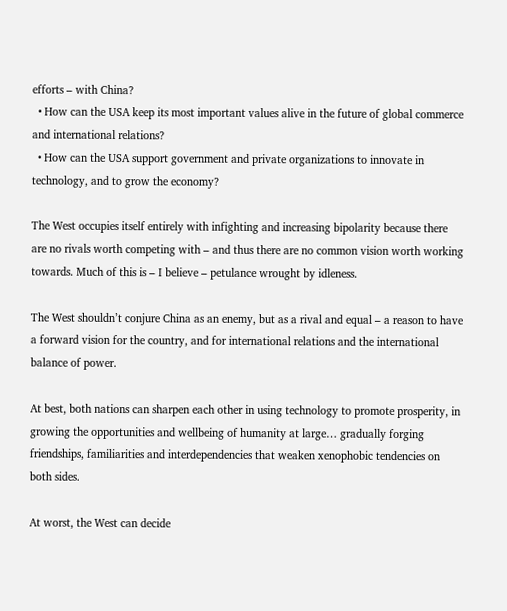efforts – with China?
  • How can the USA keep its most important values alive in the future of global commerce and international relations?
  • How can the USA support government and private organizations to innovate in technology, and to grow the economy?

The West occupies itself entirely with infighting and increasing bipolarity because there are no rivals worth competing with – and thus there are no common vision worth working towards. Much of this is – I believe – petulance wrought by idleness.

The West shouldn’t conjure China as an enemy, but as a rival and equal – a reason to have a forward vision for the country, and for international relations and the international balance of power.

At best, both nations can sharpen each other in using technology to promote prosperity, in growing the opportunities and wellbeing of humanity at large… gradually forging friendships, familiarities and interdependencies that weaken xenophobic tendencies on both sides.

At worst, the West can decide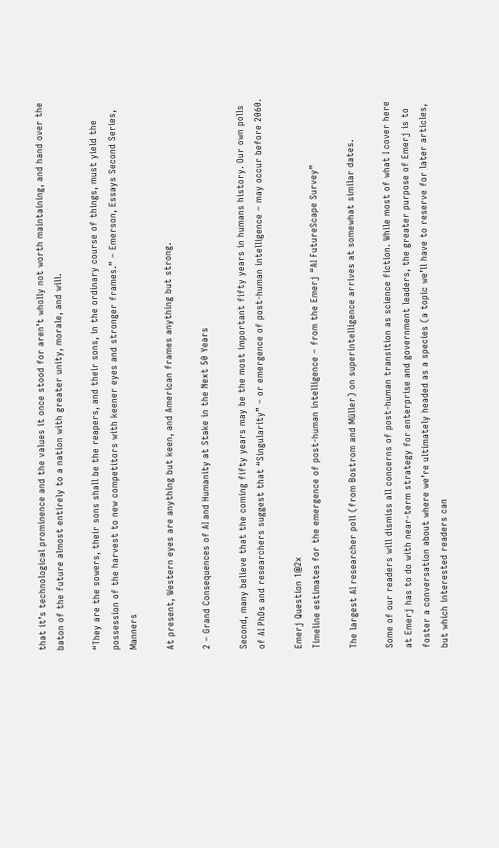that it’s technological prominence and the values it once stood for aren’t wholly not worth maintaining, and hand over the baton of the future almost entirely to a nation with greater unity, morale, and will.

“They are the sowers, their sons shall be the reapers, and their sons, in the ordinary course of things, must yield the possession of the harvest to new competitors with keener eyes and stronger frames.” – Emerson, Essays Second Series, Manners

At present, Western eyes are anything but keen, and American frames anything but strong.

2 – Grand Consequences of AI and Humanity at Stake in the Next 50 Years

Second, many believe that the coming fifty years may be the most important fifty years in humans history. Our own polls of AI PhDs and researchers suggest that “Singularity” – or emergence of post-human intelligence – may occur before 2060.

Emerj Question 1@2x
Timeline estimates for the emergence of post-human intelligence – from the Emerj “AI FutureScape Survey”

The largest AI researcher poll (from Bostrom and Müller) on superintelligence arrives at somewhat similar dates.

Some of our readers will dismiss all concerns of post-human transition as science fiction. While most of what I cover here at Emerj has to do with near-term strategy for enterprise and government leaders, the greater purpose of Emerj is to foster a conversation about where we’re ultimately headed as a species (a topic we’ll have to reserve for later articles, but which interested readers can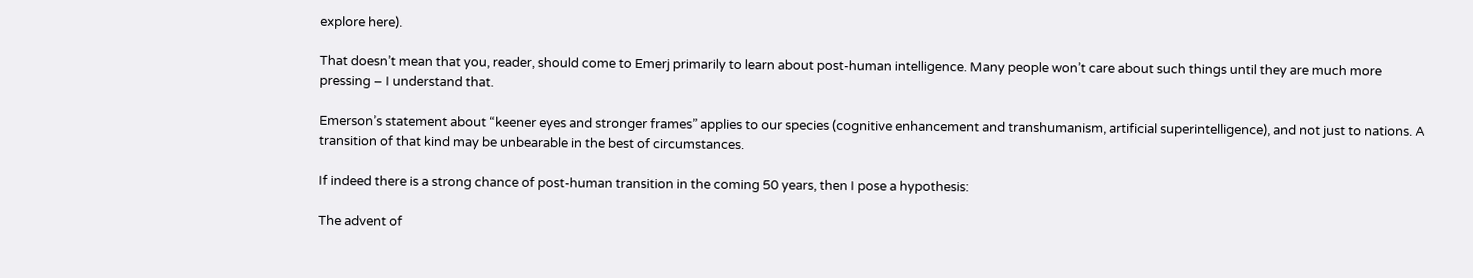explore here).

That doesn’t mean that you, reader, should come to Emerj primarily to learn about post-human intelligence. Many people won’t care about such things until they are much more pressing – I understand that.

Emerson’s statement about “keener eyes and stronger frames” applies to our species (cognitive enhancement and transhumanism, artificial superintelligence), and not just to nations. A transition of that kind may be unbearable in the best of circumstances.

If indeed there is a strong chance of post-human transition in the coming 50 years, then I pose a hypothesis:

The advent of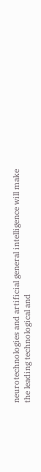neurotechnologies and artificial general intelligence will make the leading technological and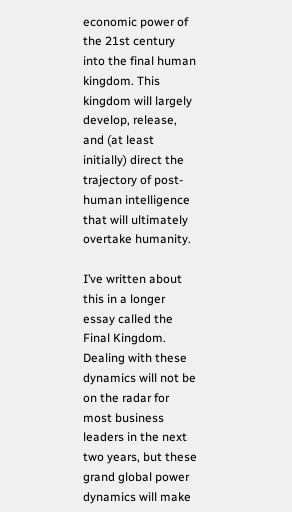economic power of the 21st century into the final human kingdom. This kingdom will largely develop, release, and (at least initially) direct the trajectory of post-human intelligence that will ultimately overtake humanity.

I’ve written about this in a longer essay called the Final Kingdom. Dealing with these dynamics will not be on the radar for most business leaders in the next two years, but these grand global power dynamics will make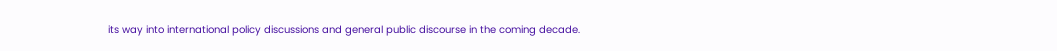its way into international policy discussions and general public discourse in the coming decade.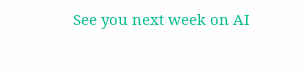See you next week on AI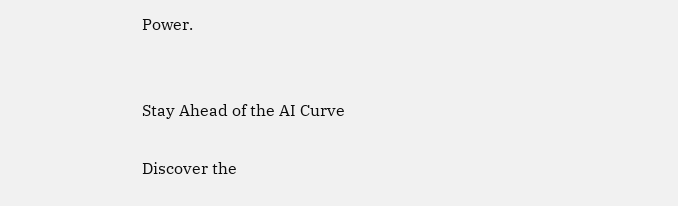Power.


Stay Ahead of the AI Curve

Discover the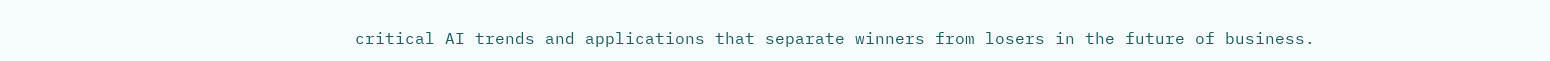critical AI trends and applications that separate winners from losers in the future of business.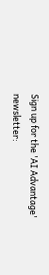Sign up for the 'AI Advantage' newsletter: